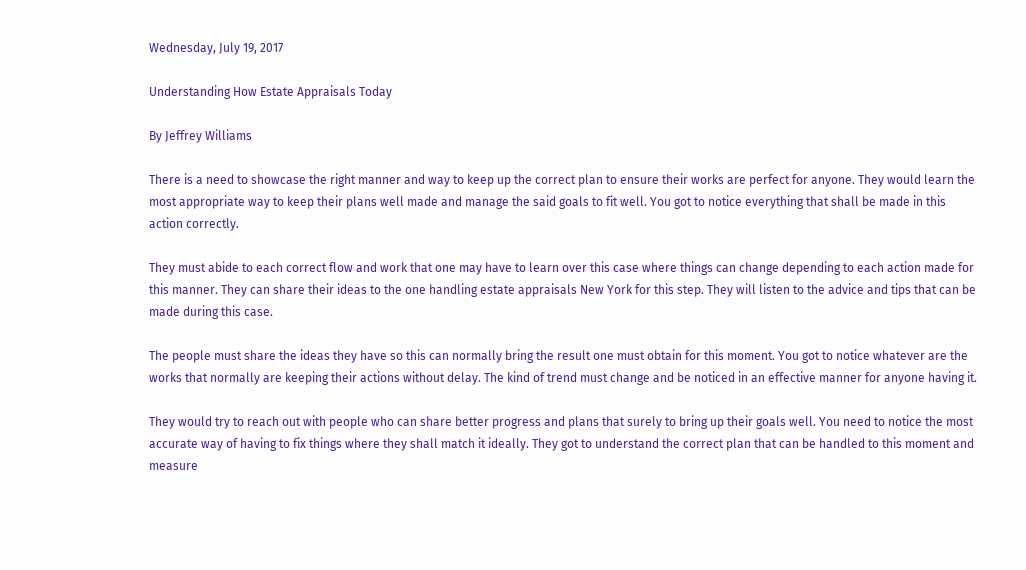Wednesday, July 19, 2017

Understanding How Estate Appraisals Today

By Jeffrey Williams

There is a need to showcase the right manner and way to keep up the correct plan to ensure their works are perfect for anyone. They would learn the most appropriate way to keep their plans well made and manage the said goals to fit well. You got to notice everything that shall be made in this action correctly.

They must abide to each correct flow and work that one may have to learn over this case where things can change depending to each action made for this manner. They can share their ideas to the one handling estate appraisals New York for this step. They will listen to the advice and tips that can be made during this case.

The people must share the ideas they have so this can normally bring the result one must obtain for this moment. You got to notice whatever are the works that normally are keeping their actions without delay. The kind of trend must change and be noticed in an effective manner for anyone having it.

They would try to reach out with people who can share better progress and plans that surely to bring up their goals well. You need to notice the most accurate way of having to fix things where they shall match it ideally. They got to understand the correct plan that can be handled to this moment and measure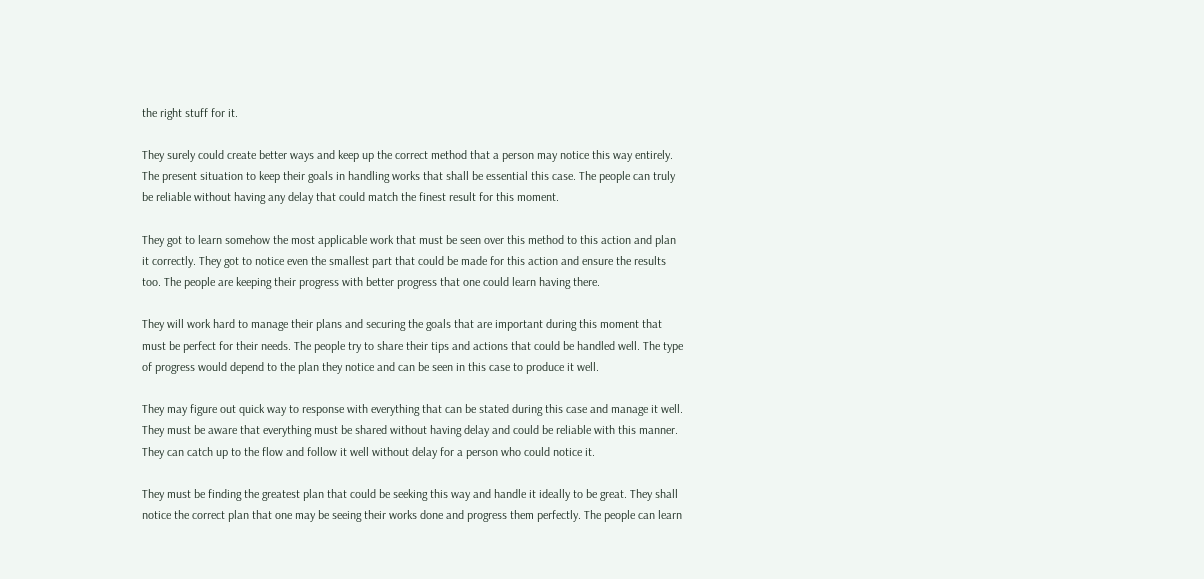the right stuff for it.

They surely could create better ways and keep up the correct method that a person may notice this way entirely. The present situation to keep their goals in handling works that shall be essential this case. The people can truly be reliable without having any delay that could match the finest result for this moment.

They got to learn somehow the most applicable work that must be seen over this method to this action and plan it correctly. They got to notice even the smallest part that could be made for this action and ensure the results too. The people are keeping their progress with better progress that one could learn having there.

They will work hard to manage their plans and securing the goals that are important during this moment that must be perfect for their needs. The people try to share their tips and actions that could be handled well. The type of progress would depend to the plan they notice and can be seen in this case to produce it well.

They may figure out quick way to response with everything that can be stated during this case and manage it well. They must be aware that everything must be shared without having delay and could be reliable with this manner. They can catch up to the flow and follow it well without delay for a person who could notice it.

They must be finding the greatest plan that could be seeking this way and handle it ideally to be great. They shall notice the correct plan that one may be seeing their works done and progress them perfectly. The people can learn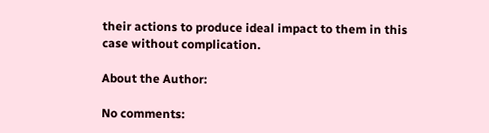their actions to produce ideal impact to them in this case without complication.

About the Author:

No comments: